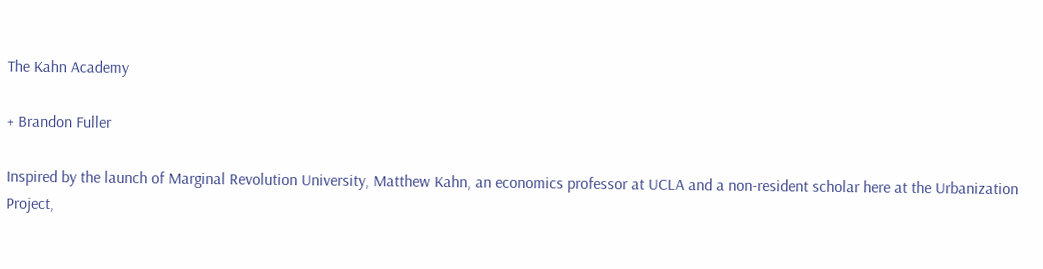The Kahn Academy

+ Brandon Fuller

Inspired by the launch of Marginal Revolution University, Matthew Kahn, an economics professor at UCLA and a non-resident scholar here at the Urbanization Project,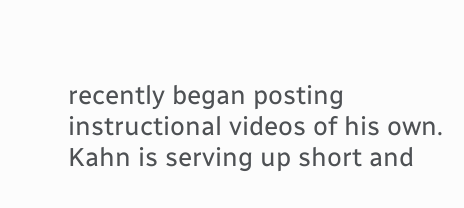recently began posting instructional videos of his own. Kahn is serving up short and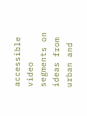accessible video segments on ideas from urban and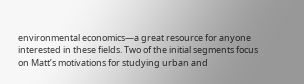environmental economics—a great resource for anyone interested in these fields. Two of the initial segments focus on Matt’s motivations for studying urban and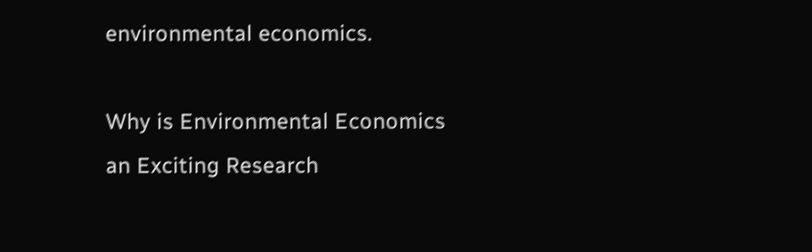environmental economics.

Why is Environmental Economics an Exciting Research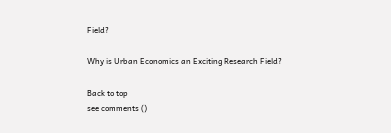Field?

Why is Urban Economics an Exciting Research Field?

Back to top
see comments ()